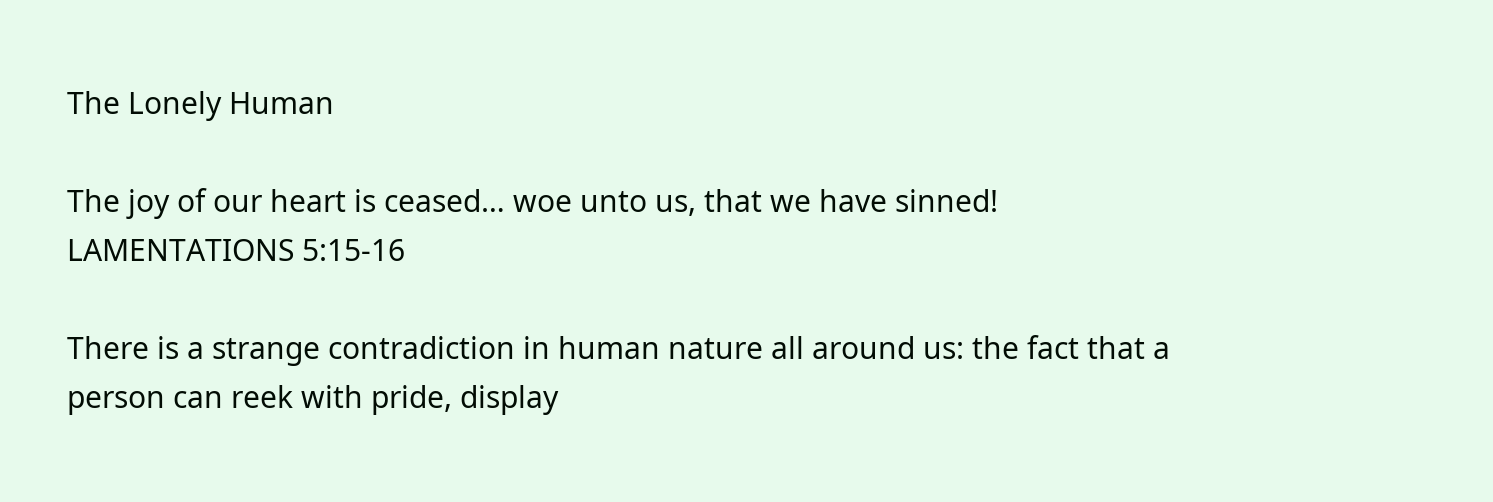The Lonely Human

The joy of our heart is ceased… woe unto us, that we have sinned! LAMENTATIONS 5:15-16

There is a strange contradiction in human nature all around us: the fact that a person can reek with pride, display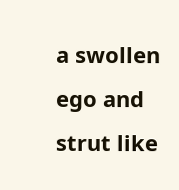a swollen ego and strut like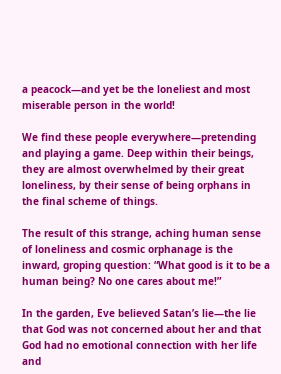a peacock—and yet be the loneliest and most miserable person in the world!

We find these people everywhere—pretending and playing a game. Deep within their beings, they are almost overwhelmed by their great loneliness, by their sense of being orphans in the final scheme of things.

The result of this strange, aching human sense of loneliness and cosmic orphanage is the inward, groping question: “What good is it to be a human being? No one cares about me!”

In the garden, Eve believed Satan’s lie—the lie that God was not concerned about her and that God had no emotional connection with her life and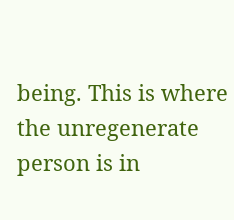being. This is where the unregenerate person is in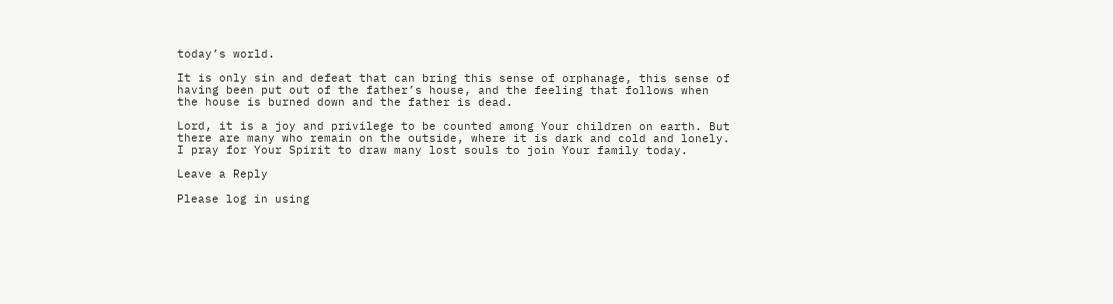today’s world.

It is only sin and defeat that can bring this sense of orphanage, this sense of having been put out of the father’s house, and the feeling that follows when the house is burned down and the father is dead.

Lord, it is a joy and privilege to be counted among Your children on earth. But there are many who remain on the outside, where it is dark and cold and lonely. I pray for Your Spirit to draw many lost souls to join Your family today.

Leave a Reply

Please log in using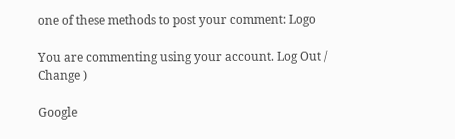one of these methods to post your comment: Logo

You are commenting using your account. Log Out /  Change )

Google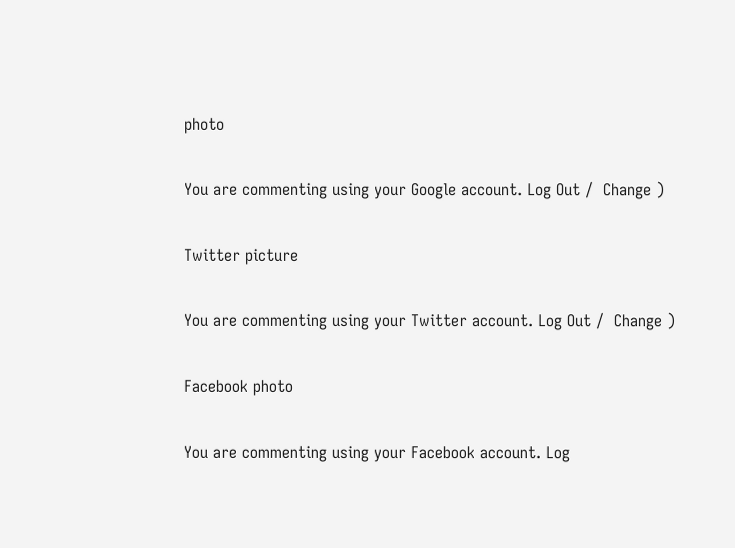photo

You are commenting using your Google account. Log Out /  Change )

Twitter picture

You are commenting using your Twitter account. Log Out /  Change )

Facebook photo

You are commenting using your Facebook account. Log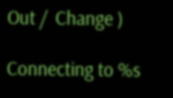Out /  Change )

Connecting to %s